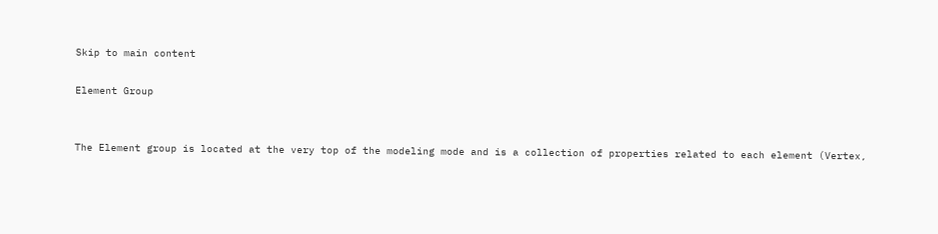Skip to main content

Element Group


The Element group is located at the very top of the modeling mode and is a collection of properties related to each element (Vertex,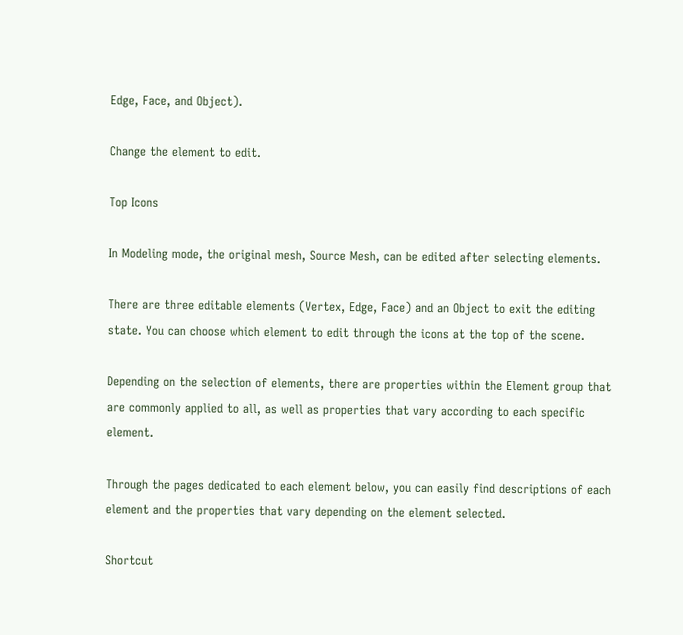Edge, Face, and Object).

Change the element to edit.

Top Icons

In Modeling mode, the original mesh, Source Mesh, can be edited after selecting elements.

There are three editable elements (Vertex, Edge, Face) and an Object to exit the editing state. You can choose which element to edit through the icons at the top of the scene.

Depending on the selection of elements, there are properties within the Element group that are commonly applied to all, as well as properties that vary according to each specific element.

Through the pages dedicated to each element below, you can easily find descriptions of each element and the properties that vary depending on the element selected.

Shortcut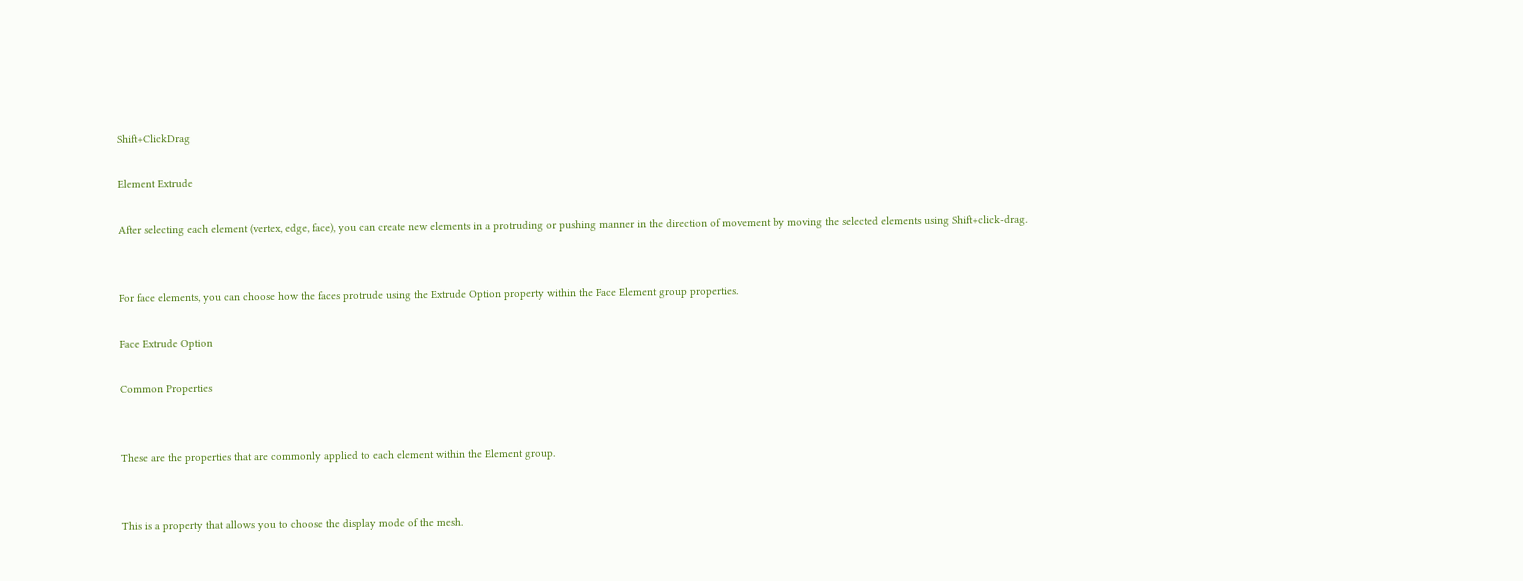Shift+ClickDrag

Element Extrude

After selecting each element (vertex, edge, face), you can create new elements in a protruding or pushing manner in the direction of movement by moving the selected elements using Shift+click-drag.


For face elements, you can choose how the faces protrude using the Extrude Option property within the Face Element group properties.

Face Extrude Option

Common Properties


These are the properties that are commonly applied to each element within the Element group.


This is a property that allows you to choose the display mode of the mesh.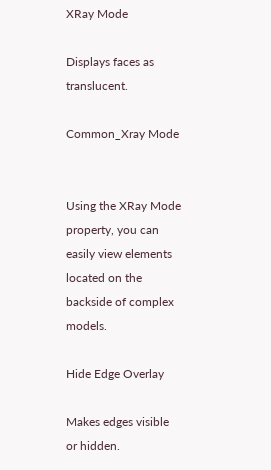XRay Mode

Displays faces as translucent.

Common_Xray Mode


Using the XRay Mode property, you can easily view elements located on the backside of complex models.

Hide Edge Overlay

Makes edges visible or hidden.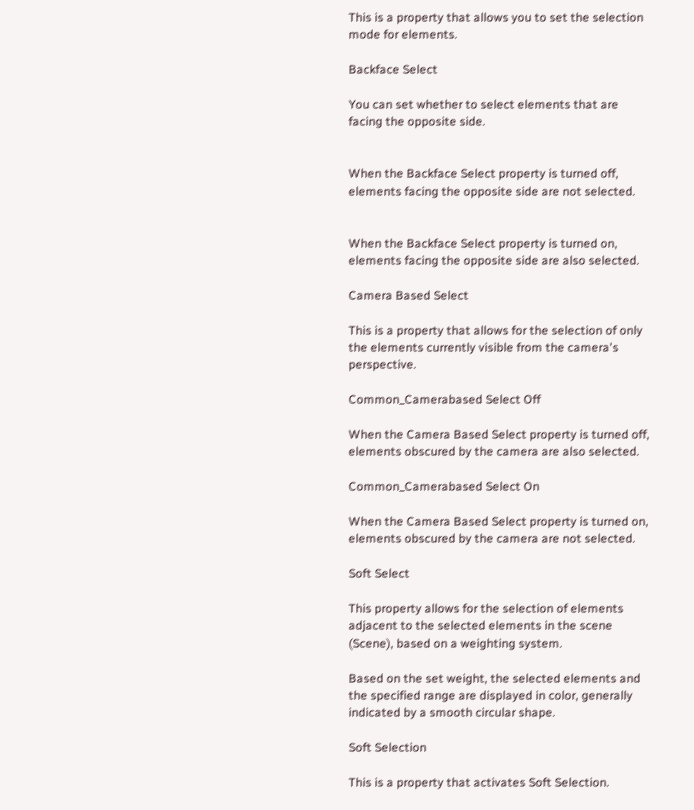This is a property that allows you to set the selection mode for elements.

Backface Select

You can set whether to select elements that are facing the opposite side.


When the Backface Select property is turned off, elements facing the opposite side are not selected.


When the Backface Select property is turned on, elements facing the opposite side are also selected.

Camera Based Select

This is a property that allows for the selection of only the elements currently visible from the camera's perspective.

Common_Camerabased Select Off

When the Camera Based Select property is turned off, elements obscured by the camera are also selected.

Common_Camerabased Select On

When the Camera Based Select property is turned on, elements obscured by the camera are not selected.

Soft Select

This property allows for the selection of elements adjacent to the selected elements in the scene (Scene), based on a weighting system.

Based on the set weight, the selected elements and the specified range are displayed in color, generally indicated by a smooth circular shape.

Soft Selection

This is a property that activates Soft Selection.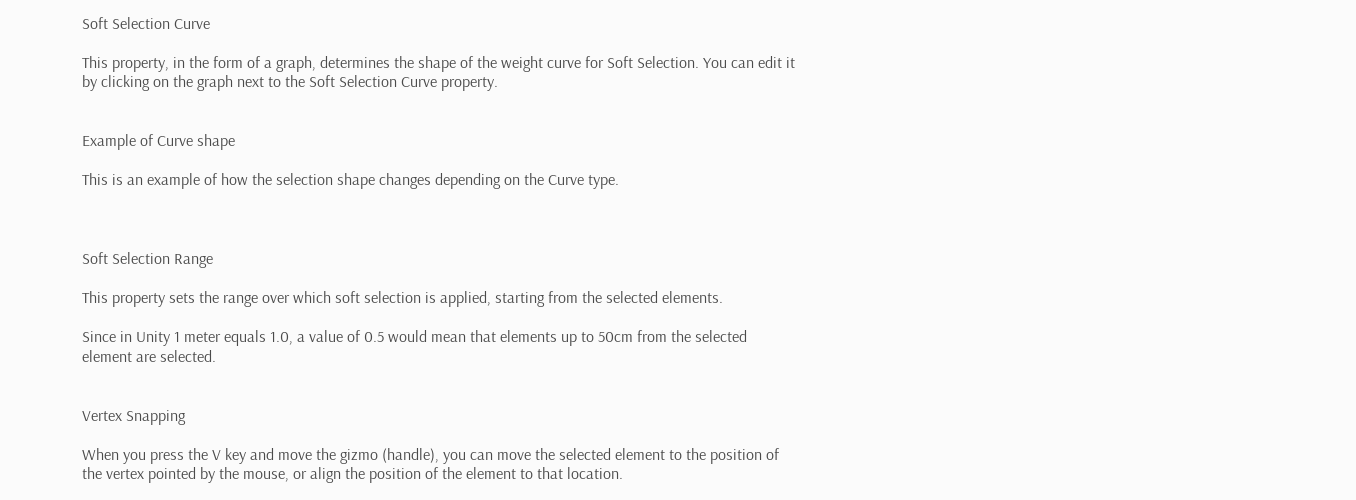Soft Selection Curve

This property, in the form of a graph, determines the shape of the weight curve for Soft Selection. You can edit it by clicking on the graph next to the Soft Selection Curve property.


Example of Curve shape

This is an example of how the selection shape changes depending on the Curve type.



Soft Selection Range

This property sets the range over which soft selection is applied, starting from the selected elements.

Since in Unity 1 meter equals 1.0, a value of 0.5 would mean that elements up to 50cm from the selected element are selected.


Vertex Snapping

When you press the V key and move the gizmo (handle), you can move the selected element to the position of the vertex pointed by the mouse, or align the position of the element to that location.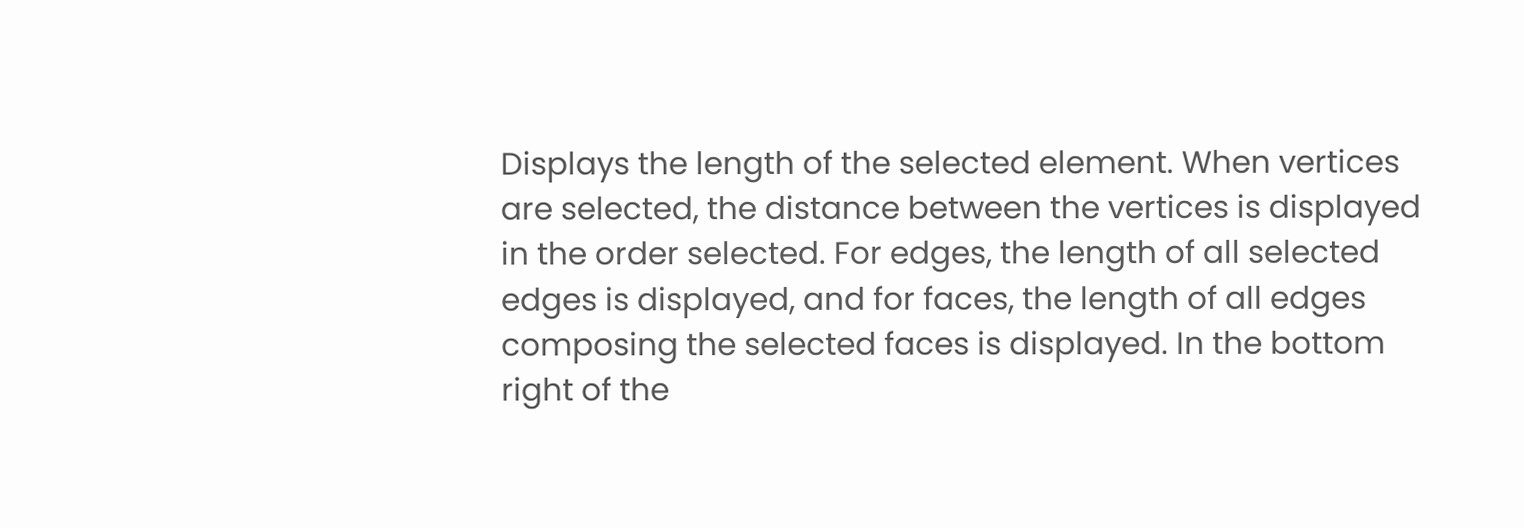Displays the length of the selected element. When vertices are selected, the distance between the vertices is displayed in the order selected. For edges, the length of all selected edges is displayed, and for faces, the length of all edges composing the selected faces is displayed. In the bottom right of the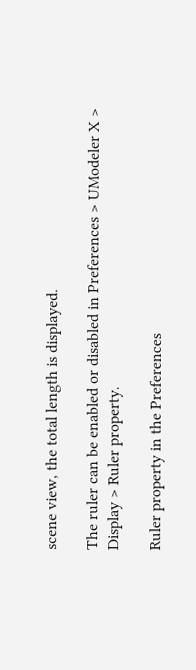scene view, the total length is displayed.

The ruler can be enabled or disabled in Preferences > UModeler X > Display > Ruler property.

Ruler property in the Preferences